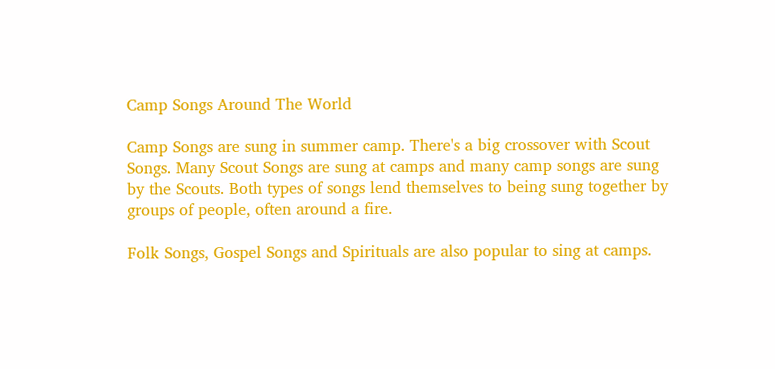Camp Songs Around The World

Camp Songs are sung in summer camp. There's a big crossover with Scout Songs. Many Scout Songs are sung at camps and many camp songs are sung by the Scouts. Both types of songs lend themselves to being sung together by groups of people, often around a fire.

Folk Songs, Gospel Songs and Spirituals are also popular to sing at camps.